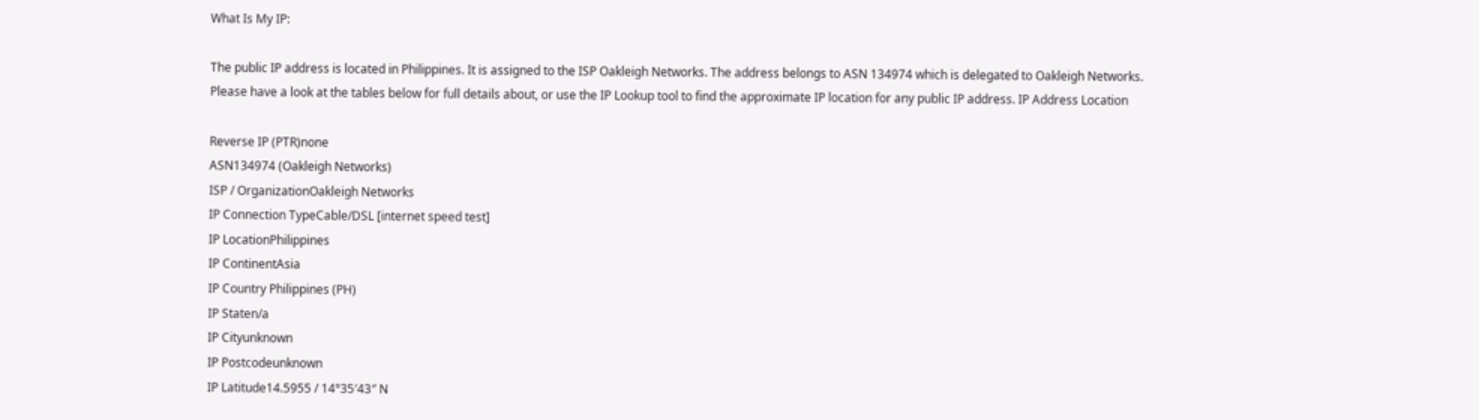What Is My IP:

The public IP address is located in Philippines. It is assigned to the ISP Oakleigh Networks. The address belongs to ASN 134974 which is delegated to Oakleigh Networks.
Please have a look at the tables below for full details about, or use the IP Lookup tool to find the approximate IP location for any public IP address. IP Address Location

Reverse IP (PTR)none
ASN134974 (Oakleigh Networks)
ISP / OrganizationOakleigh Networks
IP Connection TypeCable/DSL [internet speed test]
IP LocationPhilippines
IP ContinentAsia
IP Country Philippines (PH)
IP Staten/a
IP Cityunknown
IP Postcodeunknown
IP Latitude14.5955 / 14°35′43″ N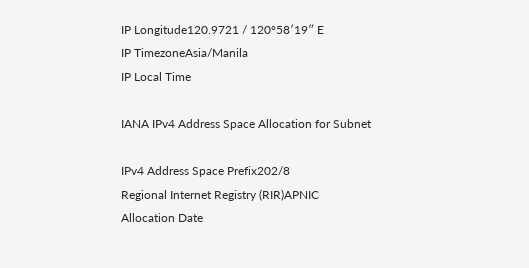IP Longitude120.9721 / 120°58′19″ E
IP TimezoneAsia/Manila
IP Local Time

IANA IPv4 Address Space Allocation for Subnet

IPv4 Address Space Prefix202/8
Regional Internet Registry (RIR)APNIC
Allocation Date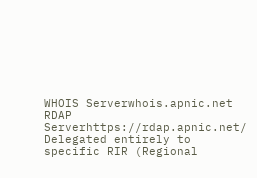WHOIS Serverwhois.apnic.net
RDAP Serverhttps://rdap.apnic.net/
Delegated entirely to specific RIR (Regional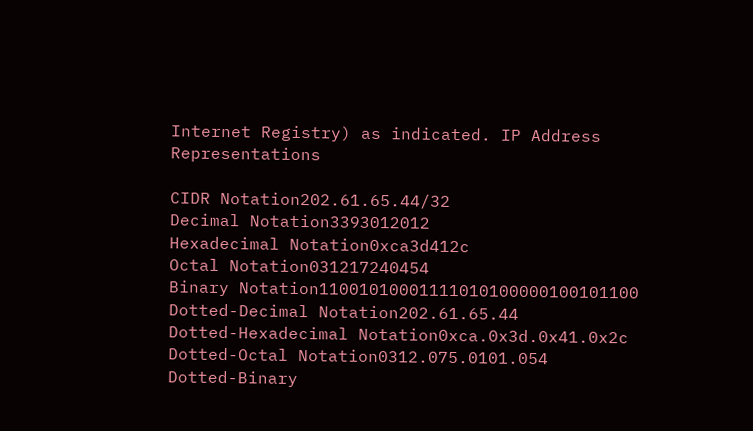Internet Registry) as indicated. IP Address Representations

CIDR Notation202.61.65.44/32
Decimal Notation3393012012
Hexadecimal Notation0xca3d412c
Octal Notation031217240454
Binary Notation11001010001111010100000100101100
Dotted-Decimal Notation202.61.65.44
Dotted-Hexadecimal Notation0xca.0x3d.0x41.0x2c
Dotted-Octal Notation0312.075.0101.054
Dotted-Binary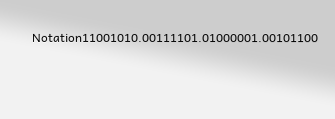Notation11001010.00111101.01000001.00101100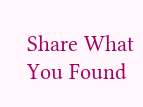Share What You Found